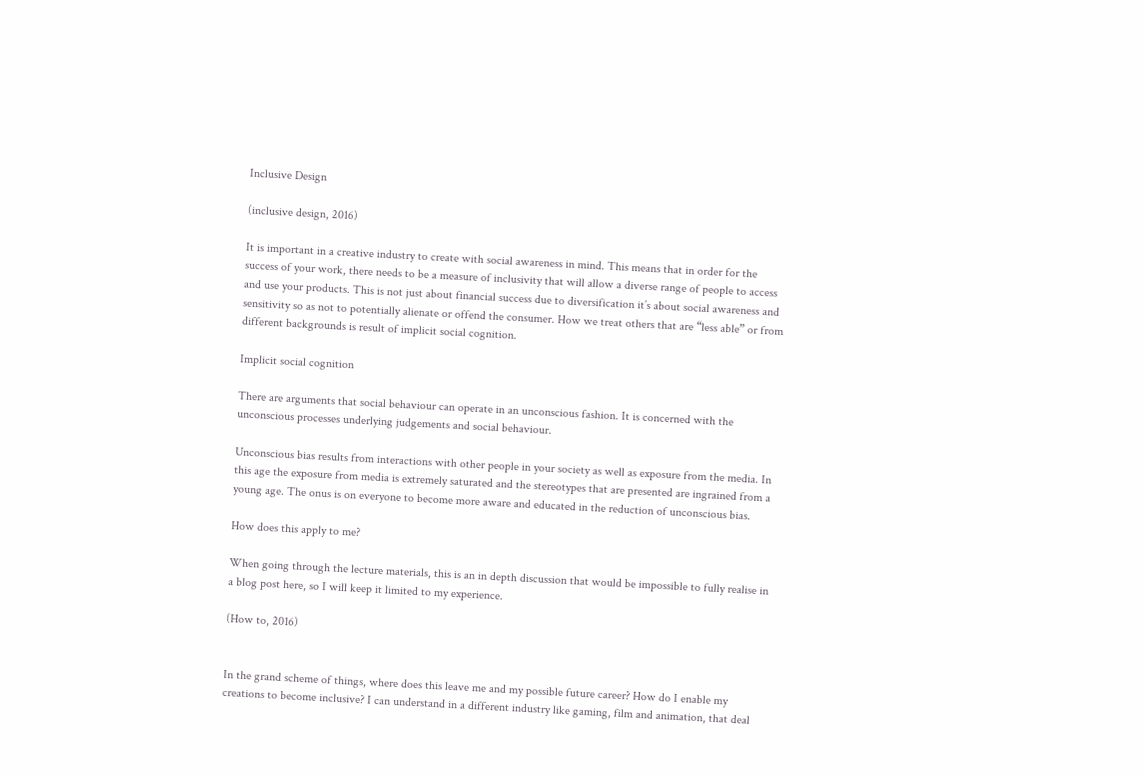Inclusive Design

(inclusive design, 2016)

It is important in a creative industry to create with social awareness in mind. This means that in order for the success of your work, there needs to be a measure of inclusivity that will allow a diverse range of people to access and use your products. This is not just about financial success due to diversification it’s about social awareness and sensitivity so as not to potentially alienate or offend the consumer. How we treat others that are “less able” or from different backgrounds is result of implicit social cognition.

Implicit social cognition

There are arguments that social behaviour can operate in an unconscious fashion. It is concerned with the unconscious processes underlying judgements and social behaviour.

Unconscious bias results from interactions with other people in your society as well as exposure from the media. In this age the exposure from media is extremely saturated and the stereotypes that are presented are ingrained from a young age. The onus is on everyone to become more aware and educated in the reduction of unconscious bias.

How does this apply to me?

When going through the lecture materials, this is an in depth discussion that would be impossible to fully realise in a blog post here, so I will keep it limited to my experience.

(How to, 2016)


In the grand scheme of things, where does this leave me and my possible future career? How do I enable my creations to become inclusive? I can understand in a different industry like gaming, film and animation, that deal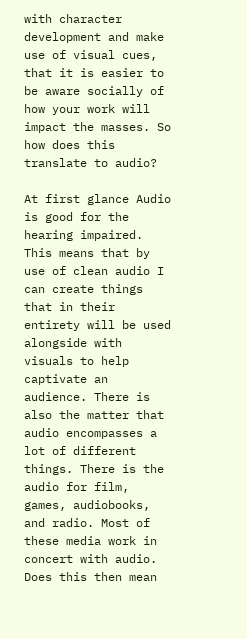with character development and make use of visual cues, that it is easier to be aware socially of how your work will impact the masses. So how does this translate to audio?

At first glance Audio is good for the hearing impaired. This means that by use of clean audio I can create things that in their entirety will be used alongside with visuals to help captivate an audience. There is also the matter that audio encompasses a lot of different things. There is the audio for film, games, audiobooks, and radio. Most of these media work in concert with audio. Does this then mean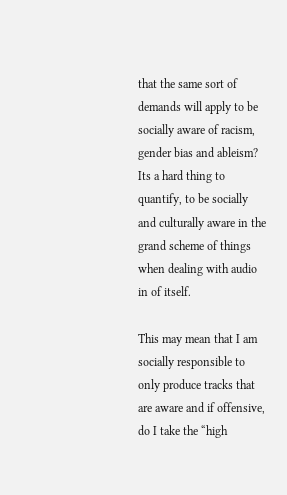that the same sort of demands will apply to be socially aware of racism, gender bias and ableism? Its a hard thing to quantify, to be socially and culturally aware in the grand scheme of things when dealing with audio in of itself.

This may mean that I am socially responsible to only produce tracks that are aware and if offensive, do I take the “high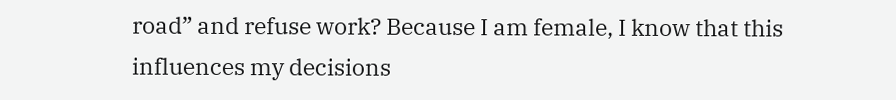road” and refuse work? Because I am female, I know that this influences my decisions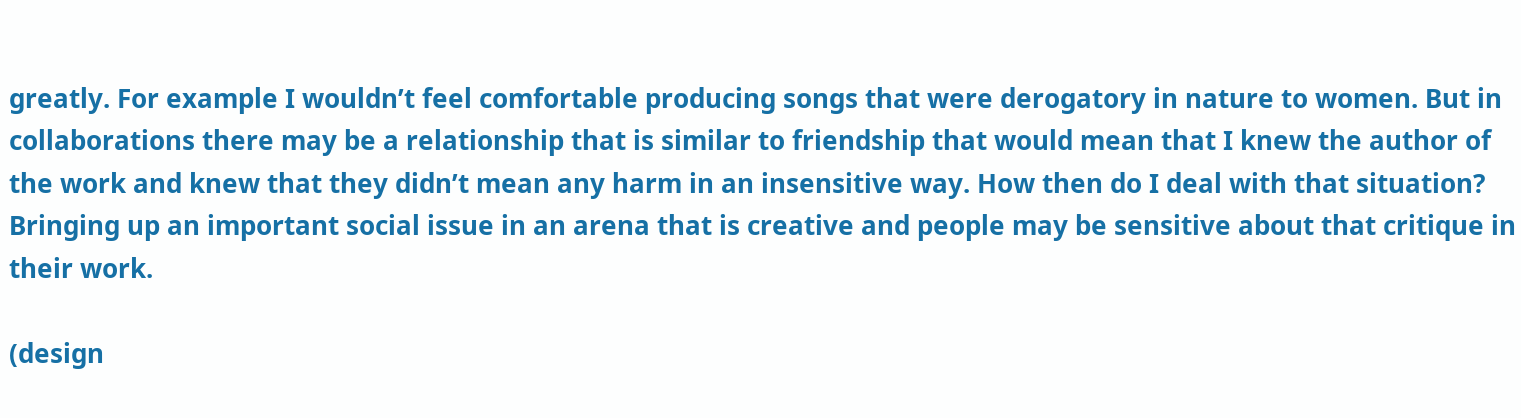greatly. For example I wouldn’t feel comfortable producing songs that were derogatory in nature to women. But in collaborations there may be a relationship that is similar to friendship that would mean that I knew the author of the work and knew that they didn’t mean any harm in an insensitive way. How then do I deal with that situation? Bringing up an important social issue in an arena that is creative and people may be sensitive about that critique in their work.

(design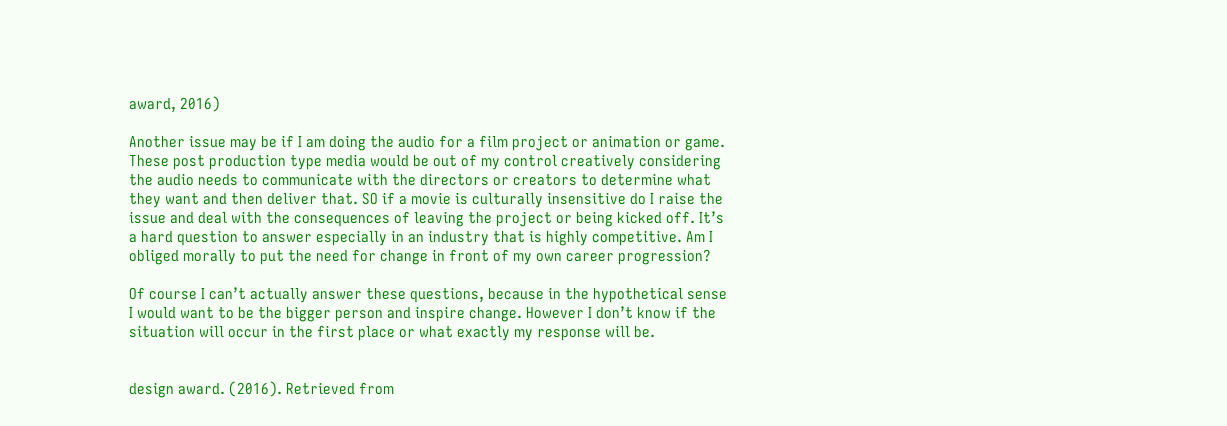award, 2016)

Another issue may be if I am doing the audio for a film project or animation or game. These post production type media would be out of my control creatively considering the audio needs to communicate with the directors or creators to determine what they want and then deliver that. SO if a movie is culturally insensitive do I raise the issue and deal with the consequences of leaving the project or being kicked off. It’s a hard question to answer especially in an industry that is highly competitive. Am I obliged morally to put the need for change in front of my own career progression?

Of course I can’t actually answer these questions, because in the hypothetical sense I would want to be the bigger person and inspire change. However I don’t know if the situation will occur in the first place or what exactly my response will be.


design award. (2016). Retrieved from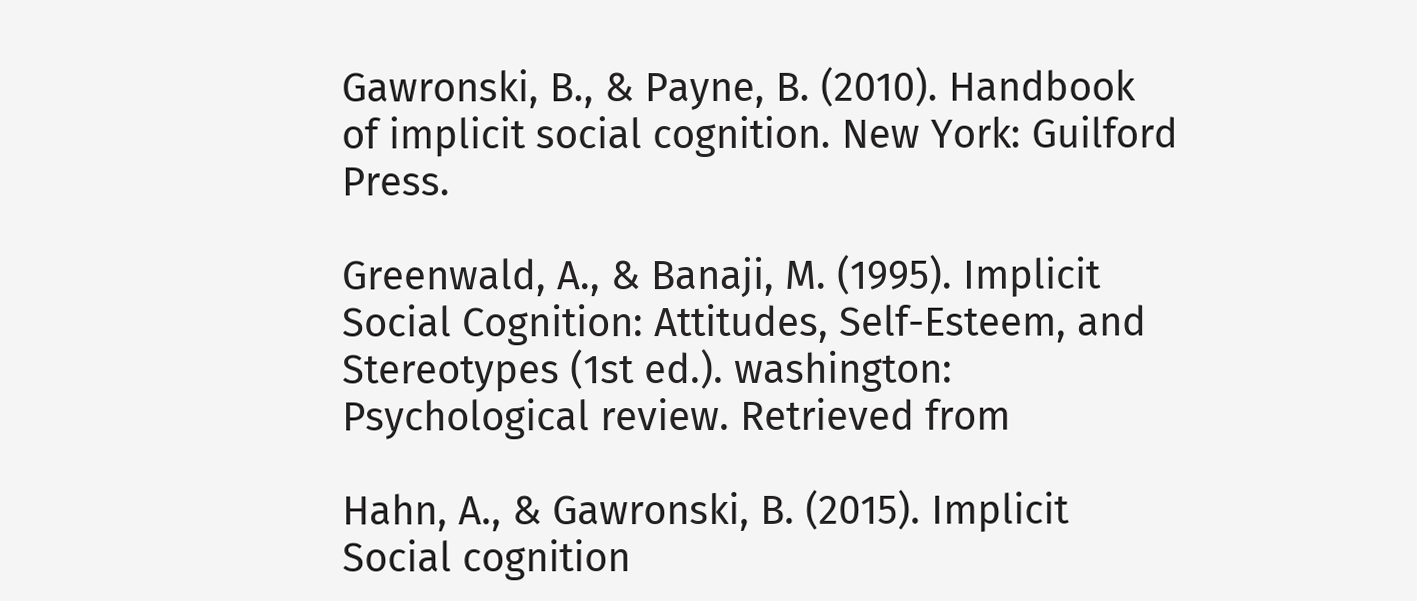Gawronski, B., & Payne, B. (2010). Handbook of implicit social cognition. New York: Guilford Press.

Greenwald, A., & Banaji, M. (1995). Implicit Social Cognition: Attitudes, Self-Esteem, and Stereotypes (1st ed.). washington: Psychological review. Retrieved from

Hahn, A., & Gawronski, B. (2015). Implicit Social cognition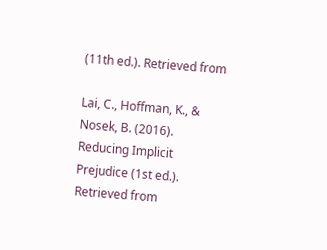(11th ed.). Retrieved from

Lai, C., Hoffman, K., & Nosek, B. (2016). Reducing Implicit Prejudice (1st ed.). Retrieved from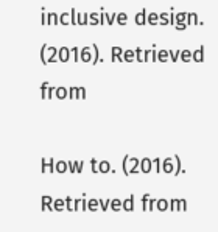inclusive design. (2016). Retrieved from

How to. (2016). Retrieved from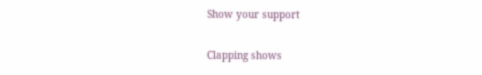Show your support

Clapping shows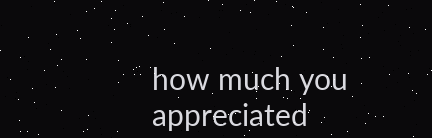how much you appreciated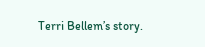Terri Bellem’s story.